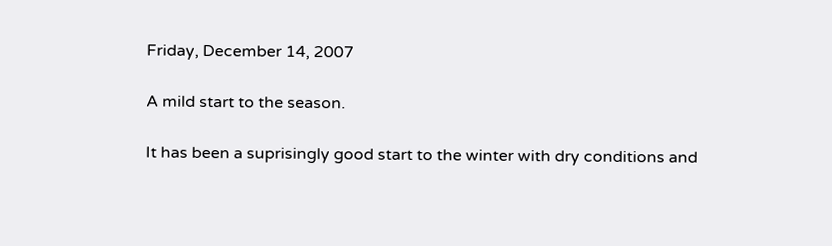Friday, December 14, 2007

A mild start to the season.

It has been a suprisingly good start to the winter with dry conditions and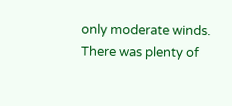only moderate winds. There was plenty of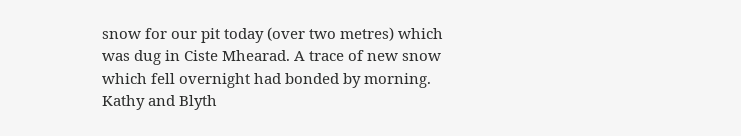snow for our pit today (over two metres) which was dug in Ciste Mhearad. A trace of new snow which fell overnight had bonded by morning. Kathy and Blyth